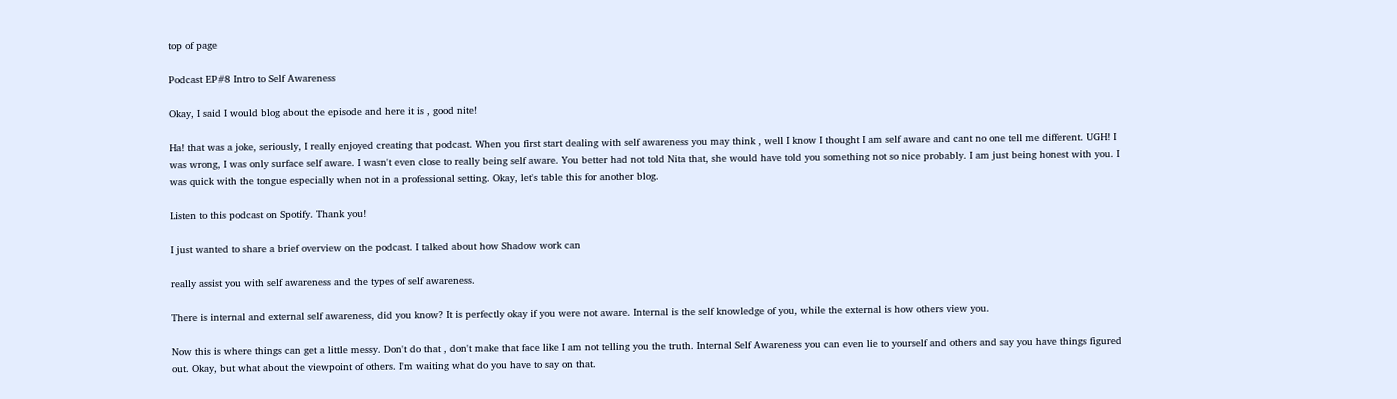top of page

Podcast EP#8 Intro to Self Awareness

Okay, I said I would blog about the episode and here it is , good nite!

Ha! that was a joke, seriously, I really enjoyed creating that podcast. When you first start dealing with self awareness you may think , well I know I thought I am self aware and cant no one tell me different. UGH! I was wrong, I was only surface self aware. I wasn't even close to really being self aware. You better had not told Nita that, she would have told you something not so nice probably. I am just being honest with you. I was quick with the tongue especially when not in a professional setting. Okay, let's table this for another blog.

Listen to this podcast on Spotify. Thank you!

I just wanted to share a brief overview on the podcast. I talked about how Shadow work can

really assist you with self awareness and the types of self awareness.

There is internal and external self awareness, did you know? It is perfectly okay if you were not aware. Internal is the self knowledge of you, while the external is how others view you.

Now this is where things can get a little messy. Don't do that , don't make that face like I am not telling you the truth. Internal Self Awareness you can even lie to yourself and others and say you have things figured out. Okay, but what about the viewpoint of others. I'm waiting what do you have to say on that.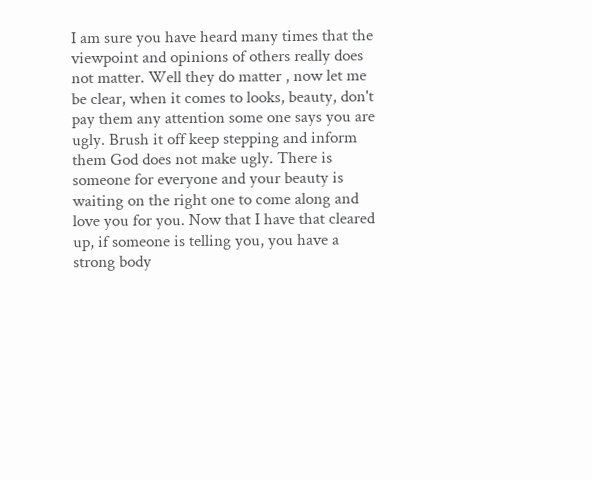I am sure you have heard many times that the viewpoint and opinions of others really does not matter. Well they do matter , now let me be clear, when it comes to looks, beauty, don't pay them any attention some one says you are ugly. Brush it off keep stepping and inform them God does not make ugly. There is someone for everyone and your beauty is waiting on the right one to come along and love you for you. Now that I have that cleared up, if someone is telling you, you have a strong body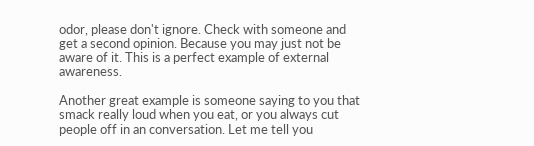odor, please don't ignore. Check with someone and get a second opinion. Because you may just not be aware of it. This is a perfect example of external awareness.

Another great example is someone saying to you that smack really loud when you eat, or you always cut people off in an conversation. Let me tell you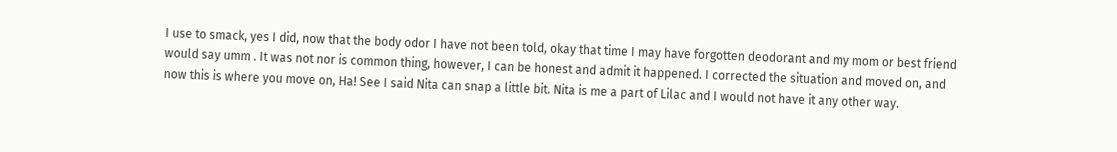I use to smack, yes I did, now that the body odor I have not been told, okay that time I may have forgotten deodorant and my mom or best friend would say umm . It was not nor is common thing, however, I can be honest and admit it happened. I corrected the situation and moved on, and now this is where you move on, Ha! See I said Nita can snap a little bit. Nita is me a part of Lilac and I would not have it any other way.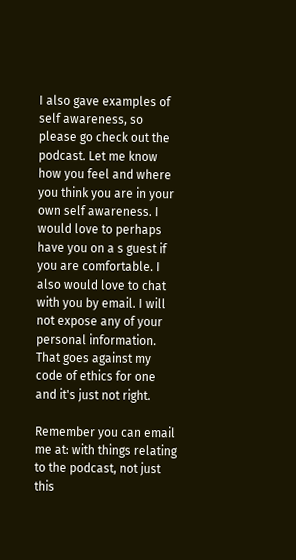I also gave examples of self awareness, so please go check out the podcast. Let me know how you feel and where you think you are in your own self awareness. I would love to perhaps have you on a s guest if you are comfortable. I also would love to chat with you by email. I will not expose any of your personal information. That goes against my code of ethics for one and it's just not right.

Remember you can email me at: with things relating to the podcast, not just this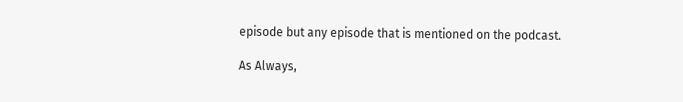episode but any episode that is mentioned on the podcast.

As Always,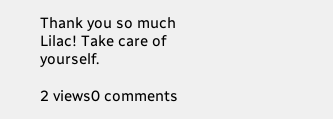Thank you so much Lilac! Take care of yourself.

2 views0 comments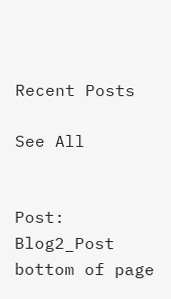Recent Posts

See All


Post: Blog2_Post
bottom of page